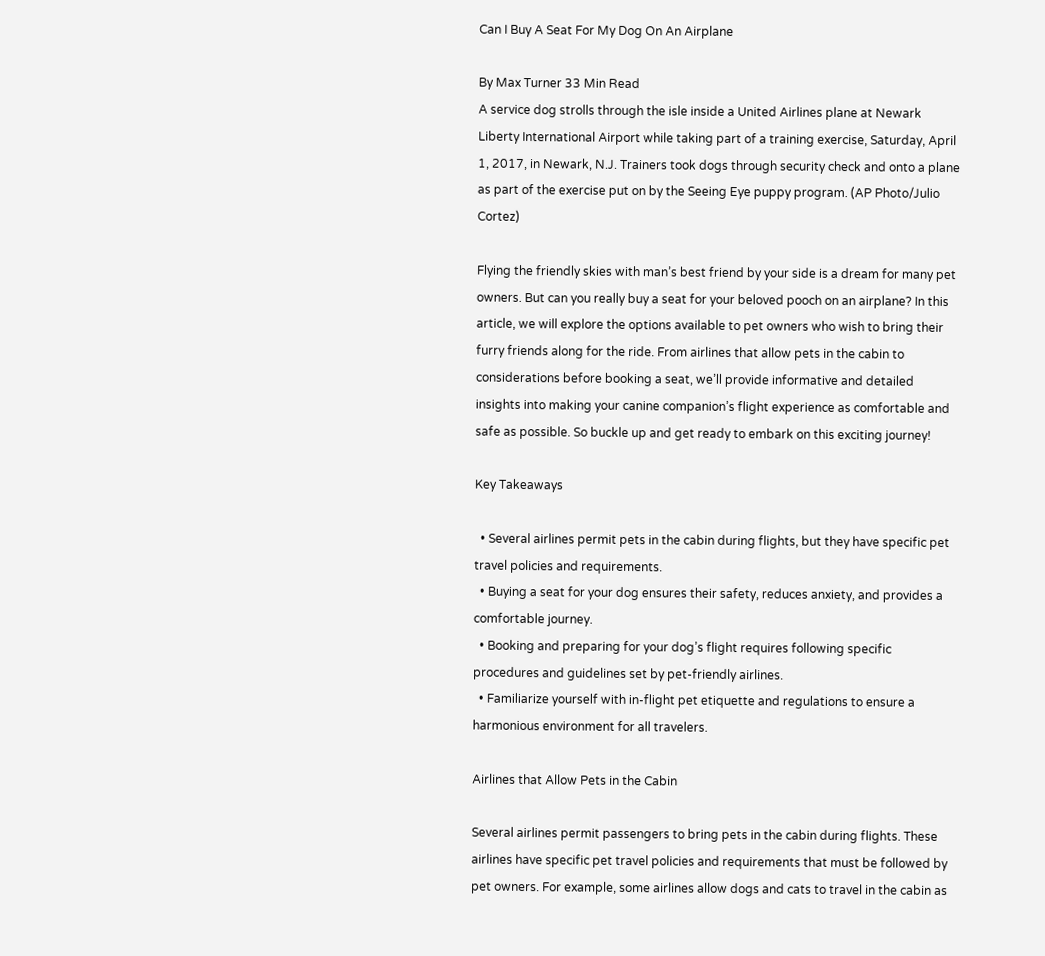Can I Buy A Seat For My Dog On An Airplane

By Max Turner 33 Min Read
A service dog strolls through the isle inside a United Airlines plane at Newark Liberty International Airport while taking part of a training exercise, Saturday, April 1, 2017, in Newark, N.J. Trainers took dogs through security check and onto a plane as part of the exercise put on by the Seeing Eye puppy program. (AP Photo/Julio Cortez)

Flying the friendly skies with man’s best friend by your side is a dream for many pet owners. But can you really buy a seat for your beloved pooch on an airplane? In this article, we will explore the options available to pet owners who wish to bring their furry friends along for the ride. From airlines that allow pets in the cabin to considerations before booking a seat, we’ll provide informative and detailed insights into making your canine companion’s flight experience as comfortable and safe as possible. So buckle up and get ready to embark on this exciting journey!

Key Takeaways

  • Several airlines permit pets in the cabin during flights, but they have specific pet travel policies and requirements.
  • Buying a seat for your dog ensures their safety, reduces anxiety, and provides a comfortable journey.
  • Booking and preparing for your dog’s flight requires following specific procedures and guidelines set by pet-friendly airlines.
  • Familiarize yourself with in-flight pet etiquette and regulations to ensure a harmonious environment for all travelers.

Airlines that Allow Pets in the Cabin

Several airlines permit passengers to bring pets in the cabin during flights. These airlines have specific pet travel policies and requirements that must be followed by pet owners. For example, some airlines allow dogs and cats to travel in the cabin as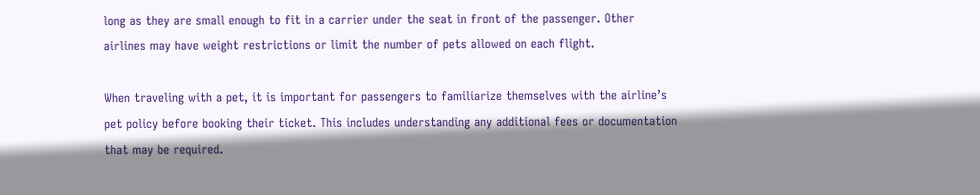long as they are small enough to fit in a carrier under the seat in front of the passenger. Other airlines may have weight restrictions or limit the number of pets allowed on each flight.

When traveling with a pet, it is important for passengers to familiarize themselves with the airline’s pet policy before booking their ticket. This includes understanding any additional fees or documentation that may be required.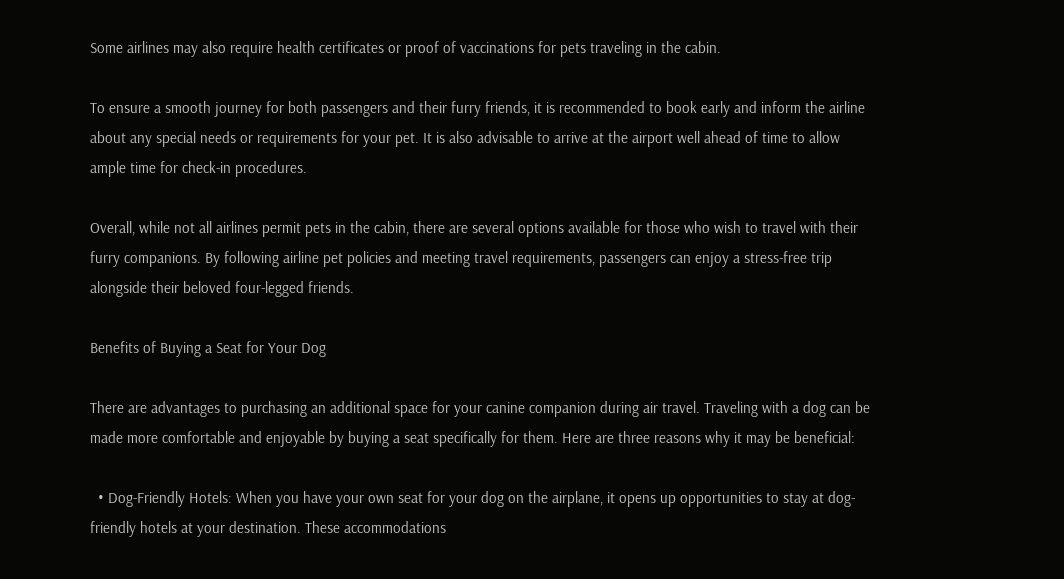Some airlines may also require health certificates or proof of vaccinations for pets traveling in the cabin.

To ensure a smooth journey for both passengers and their furry friends, it is recommended to book early and inform the airline about any special needs or requirements for your pet. It is also advisable to arrive at the airport well ahead of time to allow ample time for check-in procedures.

Overall, while not all airlines permit pets in the cabin, there are several options available for those who wish to travel with their furry companions. By following airline pet policies and meeting travel requirements, passengers can enjoy a stress-free trip alongside their beloved four-legged friends.

Benefits of Buying a Seat for Your Dog

There are advantages to purchasing an additional space for your canine companion during air travel. Traveling with a dog can be made more comfortable and enjoyable by buying a seat specifically for them. Here are three reasons why it may be beneficial:

  • Dog-Friendly Hotels: When you have your own seat for your dog on the airplane, it opens up opportunities to stay at dog-friendly hotels at your destination. These accommodations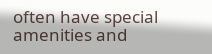often have special amenities and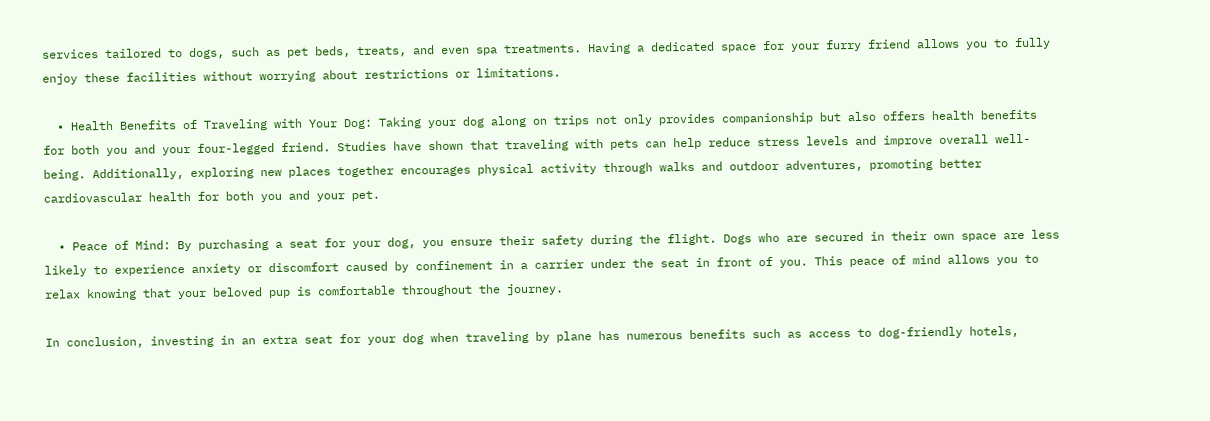services tailored to dogs, such as pet beds, treats, and even spa treatments. Having a dedicated space for your furry friend allows you to fully enjoy these facilities without worrying about restrictions or limitations.

  • Health Benefits of Traveling with Your Dog: Taking your dog along on trips not only provides companionship but also offers health benefits for both you and your four-legged friend. Studies have shown that traveling with pets can help reduce stress levels and improve overall well-being. Additionally, exploring new places together encourages physical activity through walks and outdoor adventures, promoting better cardiovascular health for both you and your pet.

  • Peace of Mind: By purchasing a seat for your dog, you ensure their safety during the flight. Dogs who are secured in their own space are less likely to experience anxiety or discomfort caused by confinement in a carrier under the seat in front of you. This peace of mind allows you to relax knowing that your beloved pup is comfortable throughout the journey.

In conclusion, investing in an extra seat for your dog when traveling by plane has numerous benefits such as access to dog-friendly hotels,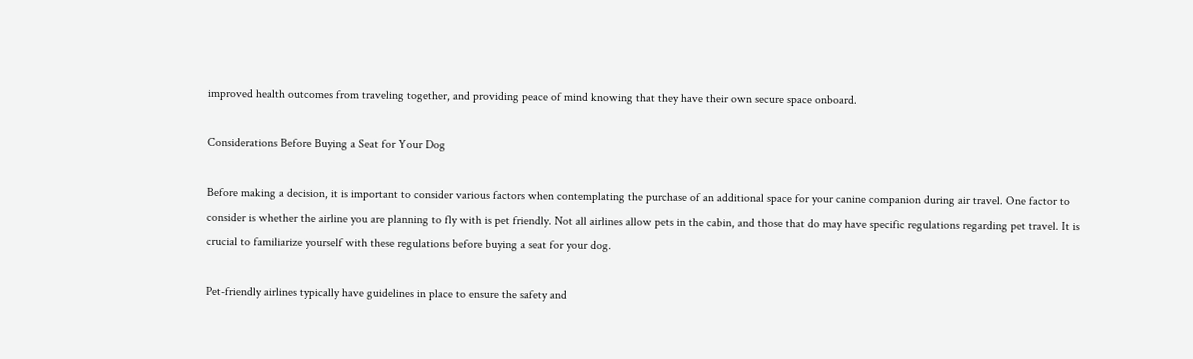improved health outcomes from traveling together, and providing peace of mind knowing that they have their own secure space onboard.

Considerations Before Buying a Seat for Your Dog

Before making a decision, it is important to consider various factors when contemplating the purchase of an additional space for your canine companion during air travel. One factor to consider is whether the airline you are planning to fly with is pet friendly. Not all airlines allow pets in the cabin, and those that do may have specific regulations regarding pet travel. It is crucial to familiarize yourself with these regulations before buying a seat for your dog.

Pet-friendly airlines typically have guidelines in place to ensure the safety and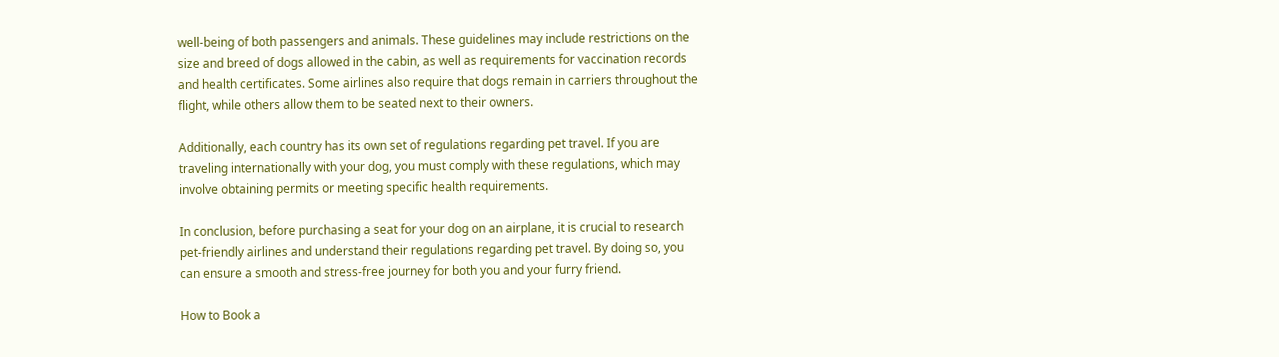well-being of both passengers and animals. These guidelines may include restrictions on the size and breed of dogs allowed in the cabin, as well as requirements for vaccination records and health certificates. Some airlines also require that dogs remain in carriers throughout the flight, while others allow them to be seated next to their owners.

Additionally, each country has its own set of regulations regarding pet travel. If you are traveling internationally with your dog, you must comply with these regulations, which may involve obtaining permits or meeting specific health requirements.

In conclusion, before purchasing a seat for your dog on an airplane, it is crucial to research pet-friendly airlines and understand their regulations regarding pet travel. By doing so, you can ensure a smooth and stress-free journey for both you and your furry friend.

How to Book a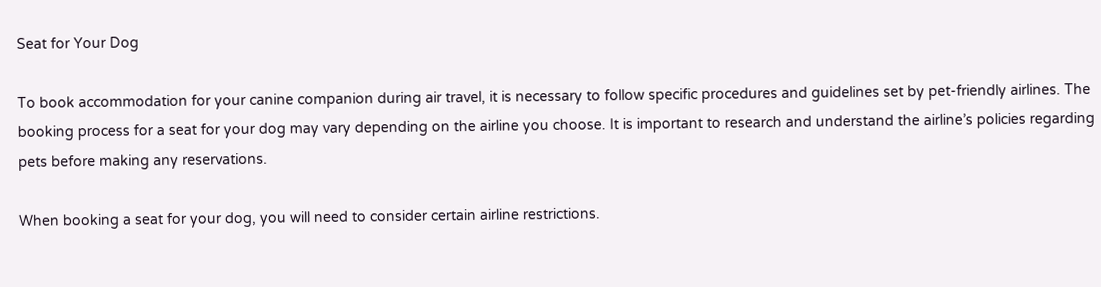Seat for Your Dog

To book accommodation for your canine companion during air travel, it is necessary to follow specific procedures and guidelines set by pet-friendly airlines. The booking process for a seat for your dog may vary depending on the airline you choose. It is important to research and understand the airline’s policies regarding pets before making any reservations.

When booking a seat for your dog, you will need to consider certain airline restrictions.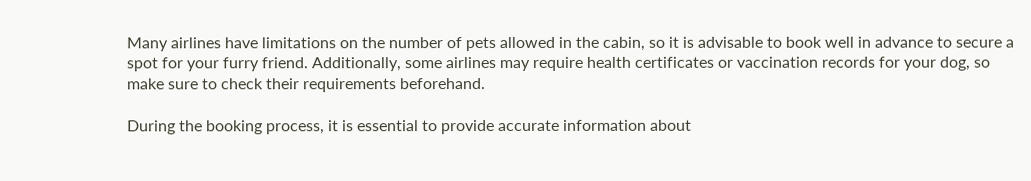Many airlines have limitations on the number of pets allowed in the cabin, so it is advisable to book well in advance to secure a spot for your furry friend. Additionally, some airlines may require health certificates or vaccination records for your dog, so make sure to check their requirements beforehand.

During the booking process, it is essential to provide accurate information about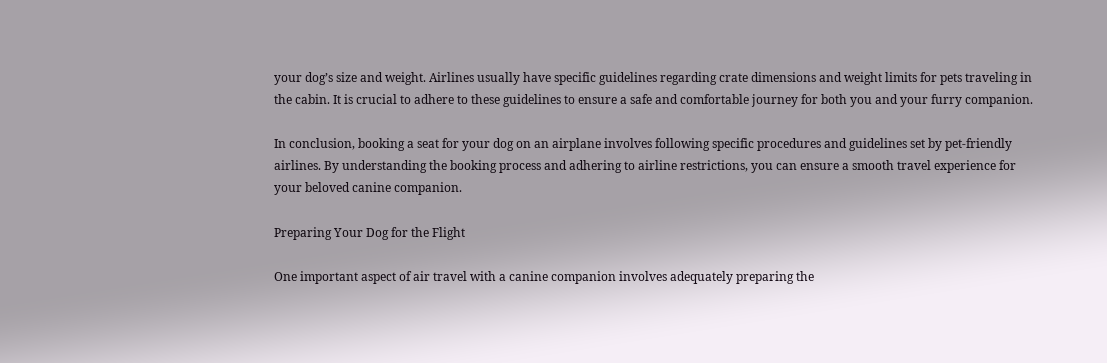your dog’s size and weight. Airlines usually have specific guidelines regarding crate dimensions and weight limits for pets traveling in the cabin. It is crucial to adhere to these guidelines to ensure a safe and comfortable journey for both you and your furry companion.

In conclusion, booking a seat for your dog on an airplane involves following specific procedures and guidelines set by pet-friendly airlines. By understanding the booking process and adhering to airline restrictions, you can ensure a smooth travel experience for your beloved canine companion.

Preparing Your Dog for the Flight

One important aspect of air travel with a canine companion involves adequately preparing the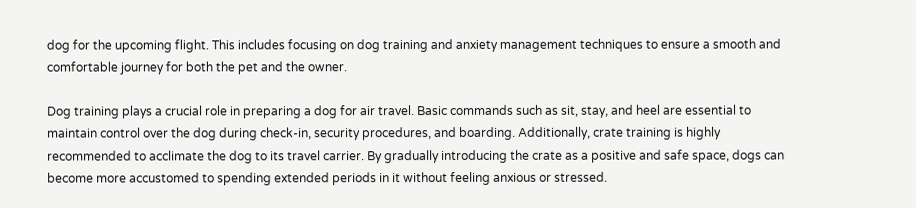dog for the upcoming flight. This includes focusing on dog training and anxiety management techniques to ensure a smooth and comfortable journey for both the pet and the owner.

Dog training plays a crucial role in preparing a dog for air travel. Basic commands such as sit, stay, and heel are essential to maintain control over the dog during check-in, security procedures, and boarding. Additionally, crate training is highly recommended to acclimate the dog to its travel carrier. By gradually introducing the crate as a positive and safe space, dogs can become more accustomed to spending extended periods in it without feeling anxious or stressed.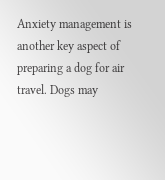Anxiety management is another key aspect of preparing a dog for air travel. Dogs may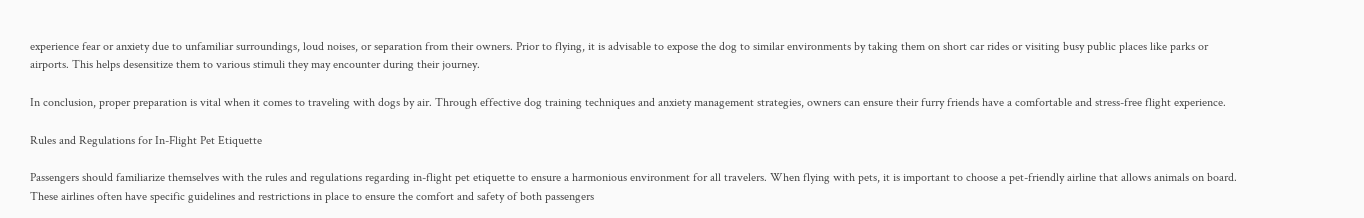experience fear or anxiety due to unfamiliar surroundings, loud noises, or separation from their owners. Prior to flying, it is advisable to expose the dog to similar environments by taking them on short car rides or visiting busy public places like parks or airports. This helps desensitize them to various stimuli they may encounter during their journey.

In conclusion, proper preparation is vital when it comes to traveling with dogs by air. Through effective dog training techniques and anxiety management strategies, owners can ensure their furry friends have a comfortable and stress-free flight experience.

Rules and Regulations for In-Flight Pet Etiquette

Passengers should familiarize themselves with the rules and regulations regarding in-flight pet etiquette to ensure a harmonious environment for all travelers. When flying with pets, it is important to choose a pet-friendly airline that allows animals on board. These airlines often have specific guidelines and restrictions in place to ensure the comfort and safety of both passengers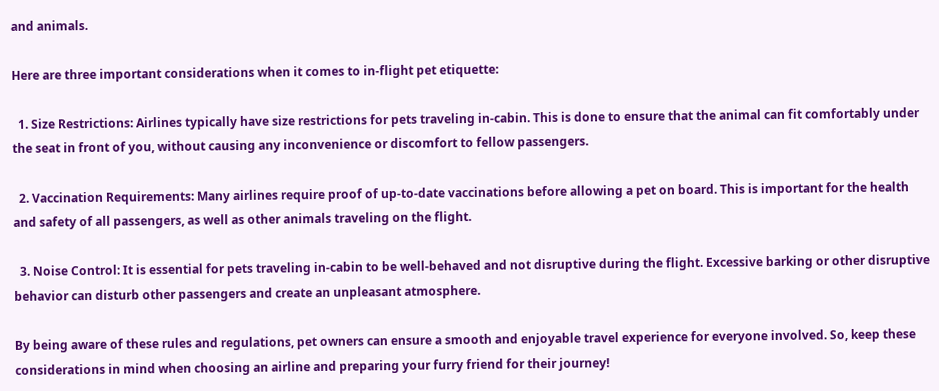and animals.

Here are three important considerations when it comes to in-flight pet etiquette:

  1. Size Restrictions: Airlines typically have size restrictions for pets traveling in-cabin. This is done to ensure that the animal can fit comfortably under the seat in front of you, without causing any inconvenience or discomfort to fellow passengers.

  2. Vaccination Requirements: Many airlines require proof of up-to-date vaccinations before allowing a pet on board. This is important for the health and safety of all passengers, as well as other animals traveling on the flight.

  3. Noise Control: It is essential for pets traveling in-cabin to be well-behaved and not disruptive during the flight. Excessive barking or other disruptive behavior can disturb other passengers and create an unpleasant atmosphere.

By being aware of these rules and regulations, pet owners can ensure a smooth and enjoyable travel experience for everyone involved. So, keep these considerations in mind when choosing an airline and preparing your furry friend for their journey!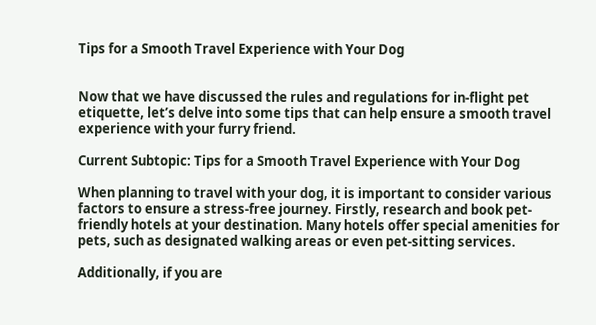Tips for a Smooth Travel Experience with Your Dog


Now that we have discussed the rules and regulations for in-flight pet etiquette, let’s delve into some tips that can help ensure a smooth travel experience with your furry friend.

Current Subtopic: Tips for a Smooth Travel Experience with Your Dog

When planning to travel with your dog, it is important to consider various factors to ensure a stress-free journey. Firstly, research and book pet-friendly hotels at your destination. Many hotels offer special amenities for pets, such as designated walking areas or even pet-sitting services.

Additionally, if you are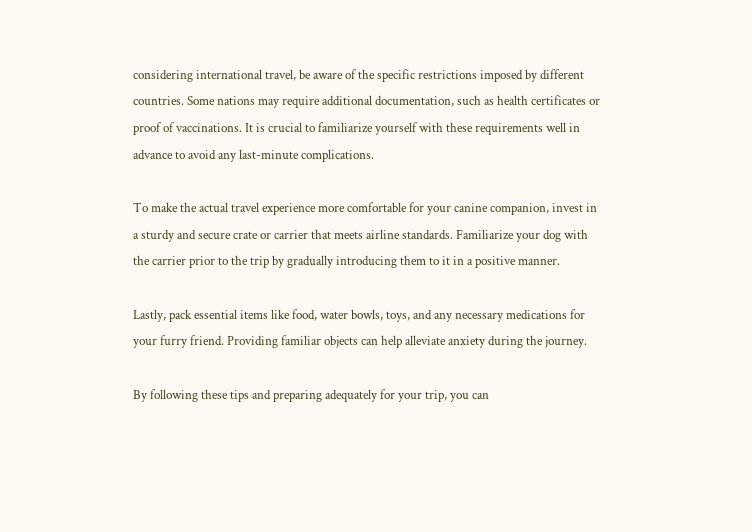considering international travel, be aware of the specific restrictions imposed by different countries. Some nations may require additional documentation, such as health certificates or proof of vaccinations. It is crucial to familiarize yourself with these requirements well in advance to avoid any last-minute complications.

To make the actual travel experience more comfortable for your canine companion, invest in a sturdy and secure crate or carrier that meets airline standards. Familiarize your dog with the carrier prior to the trip by gradually introducing them to it in a positive manner.

Lastly, pack essential items like food, water bowls, toys, and any necessary medications for your furry friend. Providing familiar objects can help alleviate anxiety during the journey.

By following these tips and preparing adequately for your trip, you can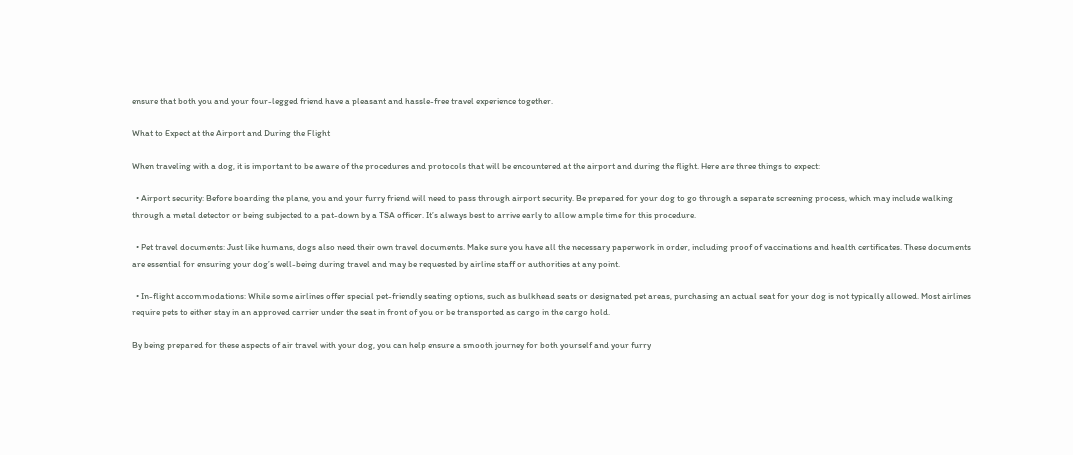ensure that both you and your four-legged friend have a pleasant and hassle-free travel experience together.

What to Expect at the Airport and During the Flight

When traveling with a dog, it is important to be aware of the procedures and protocols that will be encountered at the airport and during the flight. Here are three things to expect:

  • Airport security: Before boarding the plane, you and your furry friend will need to pass through airport security. Be prepared for your dog to go through a separate screening process, which may include walking through a metal detector or being subjected to a pat-down by a TSA officer. It’s always best to arrive early to allow ample time for this procedure.

  • Pet travel documents: Just like humans, dogs also need their own travel documents. Make sure you have all the necessary paperwork in order, including proof of vaccinations and health certificates. These documents are essential for ensuring your dog’s well-being during travel and may be requested by airline staff or authorities at any point.

  • In-flight accommodations: While some airlines offer special pet-friendly seating options, such as bulkhead seats or designated pet areas, purchasing an actual seat for your dog is not typically allowed. Most airlines require pets to either stay in an approved carrier under the seat in front of you or be transported as cargo in the cargo hold.

By being prepared for these aspects of air travel with your dog, you can help ensure a smooth journey for both yourself and your furry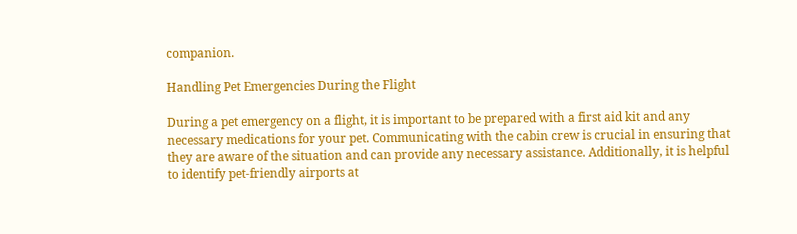companion.

Handling Pet Emergencies During the Flight

During a pet emergency on a flight, it is important to be prepared with a first aid kit and any necessary medications for your pet. Communicating with the cabin crew is crucial in ensuring that they are aware of the situation and can provide any necessary assistance. Additionally, it is helpful to identify pet-friendly airports at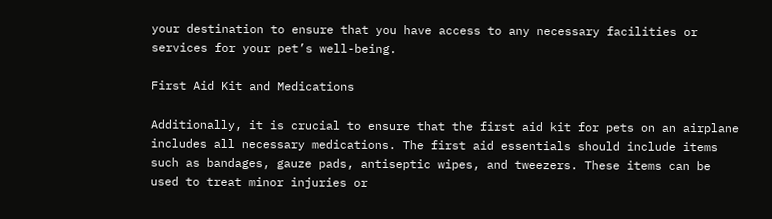your destination to ensure that you have access to any necessary facilities or services for your pet’s well-being.

First Aid Kit and Medications

Additionally, it is crucial to ensure that the first aid kit for pets on an airplane includes all necessary medications. The first aid essentials should include items such as bandages, gauze pads, antiseptic wipes, and tweezers. These items can be used to treat minor injuries or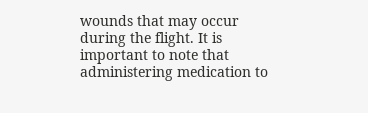wounds that may occur during the flight. It is important to note that administering medication to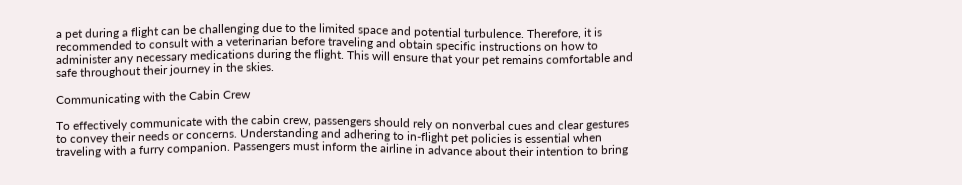a pet during a flight can be challenging due to the limited space and potential turbulence. Therefore, it is recommended to consult with a veterinarian before traveling and obtain specific instructions on how to administer any necessary medications during the flight. This will ensure that your pet remains comfortable and safe throughout their journey in the skies.

Communicating with the Cabin Crew

To effectively communicate with the cabin crew, passengers should rely on nonverbal cues and clear gestures to convey their needs or concerns. Understanding and adhering to in-flight pet policies is essential when traveling with a furry companion. Passengers must inform the airline in advance about their intention to bring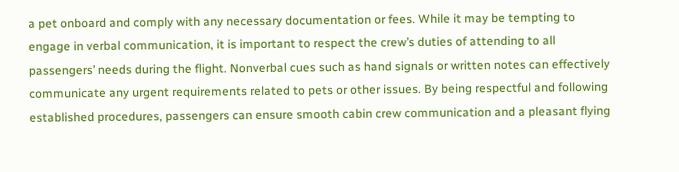a pet onboard and comply with any necessary documentation or fees. While it may be tempting to engage in verbal communication, it is important to respect the crew’s duties of attending to all passengers’ needs during the flight. Nonverbal cues such as hand signals or written notes can effectively communicate any urgent requirements related to pets or other issues. By being respectful and following established procedures, passengers can ensure smooth cabin crew communication and a pleasant flying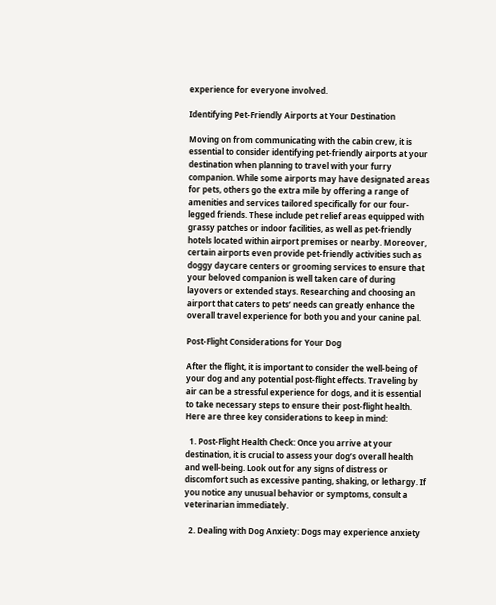experience for everyone involved.

Identifying Pet-Friendly Airports at Your Destination

Moving on from communicating with the cabin crew, it is essential to consider identifying pet-friendly airports at your destination when planning to travel with your furry companion. While some airports may have designated areas for pets, others go the extra mile by offering a range of amenities and services tailored specifically for our four-legged friends. These include pet relief areas equipped with grassy patches or indoor facilities, as well as pet-friendly hotels located within airport premises or nearby. Moreover, certain airports even provide pet-friendly activities such as doggy daycare centers or grooming services to ensure that your beloved companion is well taken care of during layovers or extended stays. Researching and choosing an airport that caters to pets’ needs can greatly enhance the overall travel experience for both you and your canine pal.

Post-Flight Considerations for Your Dog

After the flight, it is important to consider the well-being of your dog and any potential post-flight effects. Traveling by air can be a stressful experience for dogs, and it is essential to take necessary steps to ensure their post-flight health. Here are three key considerations to keep in mind:

  1. Post-Flight Health Check: Once you arrive at your destination, it is crucial to assess your dog’s overall health and well-being. Look out for any signs of distress or discomfort such as excessive panting, shaking, or lethargy. If you notice any unusual behavior or symptoms, consult a veterinarian immediately.

  2. Dealing with Dog Anxiety: Dogs may experience anxiety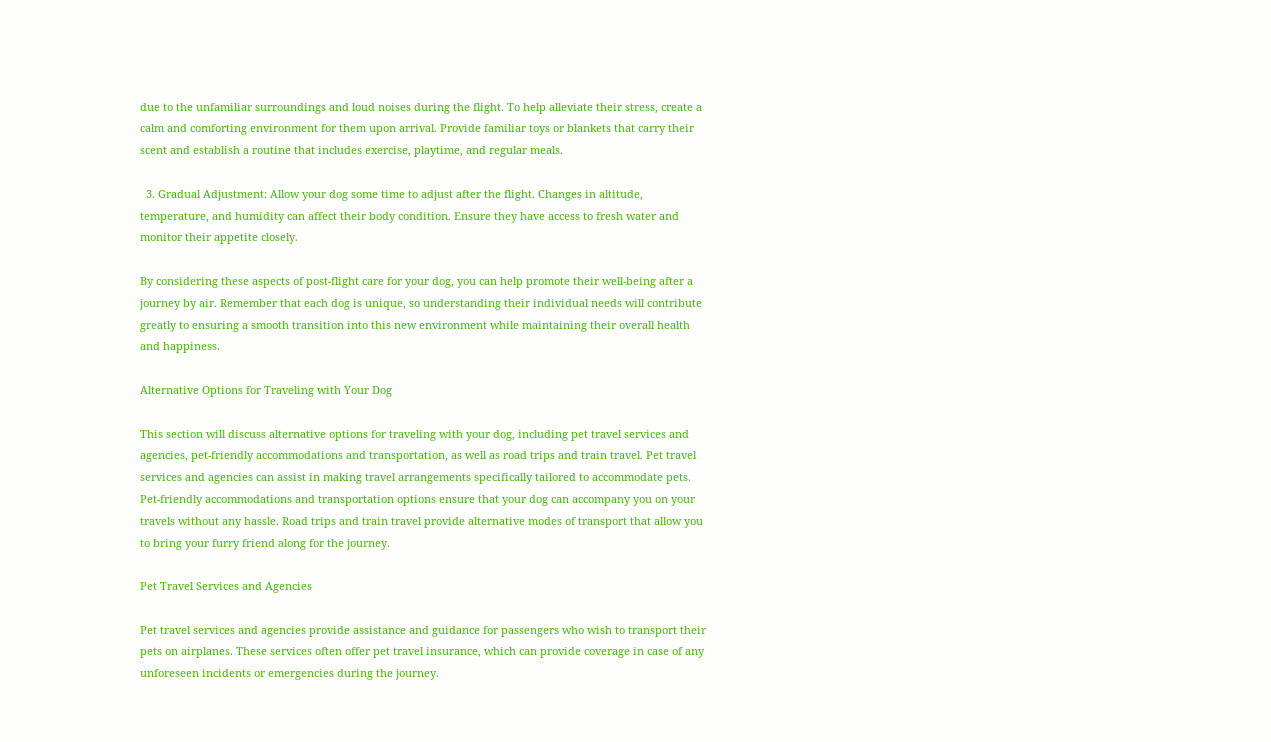due to the unfamiliar surroundings and loud noises during the flight. To help alleviate their stress, create a calm and comforting environment for them upon arrival. Provide familiar toys or blankets that carry their scent and establish a routine that includes exercise, playtime, and regular meals.

  3. Gradual Adjustment: Allow your dog some time to adjust after the flight. Changes in altitude, temperature, and humidity can affect their body condition. Ensure they have access to fresh water and monitor their appetite closely.

By considering these aspects of post-flight care for your dog, you can help promote their well-being after a journey by air. Remember that each dog is unique, so understanding their individual needs will contribute greatly to ensuring a smooth transition into this new environment while maintaining their overall health and happiness.

Alternative Options for Traveling with Your Dog

This section will discuss alternative options for traveling with your dog, including pet travel services and agencies, pet-friendly accommodations and transportation, as well as road trips and train travel. Pet travel services and agencies can assist in making travel arrangements specifically tailored to accommodate pets. Pet-friendly accommodations and transportation options ensure that your dog can accompany you on your travels without any hassle. Road trips and train travel provide alternative modes of transport that allow you to bring your furry friend along for the journey.

Pet Travel Services and Agencies

Pet travel services and agencies provide assistance and guidance for passengers who wish to transport their pets on airplanes. These services often offer pet travel insurance, which can provide coverage in case of any unforeseen incidents or emergencies during the journey.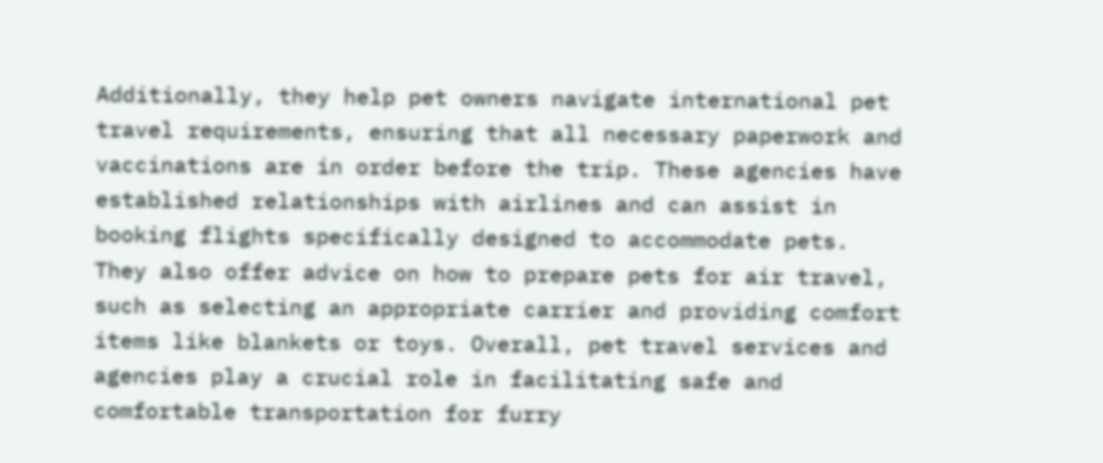Additionally, they help pet owners navigate international pet travel requirements, ensuring that all necessary paperwork and vaccinations are in order before the trip. These agencies have established relationships with airlines and can assist in booking flights specifically designed to accommodate pets. They also offer advice on how to prepare pets for air travel, such as selecting an appropriate carrier and providing comfort items like blankets or toys. Overall, pet travel services and agencies play a crucial role in facilitating safe and comfortable transportation for furry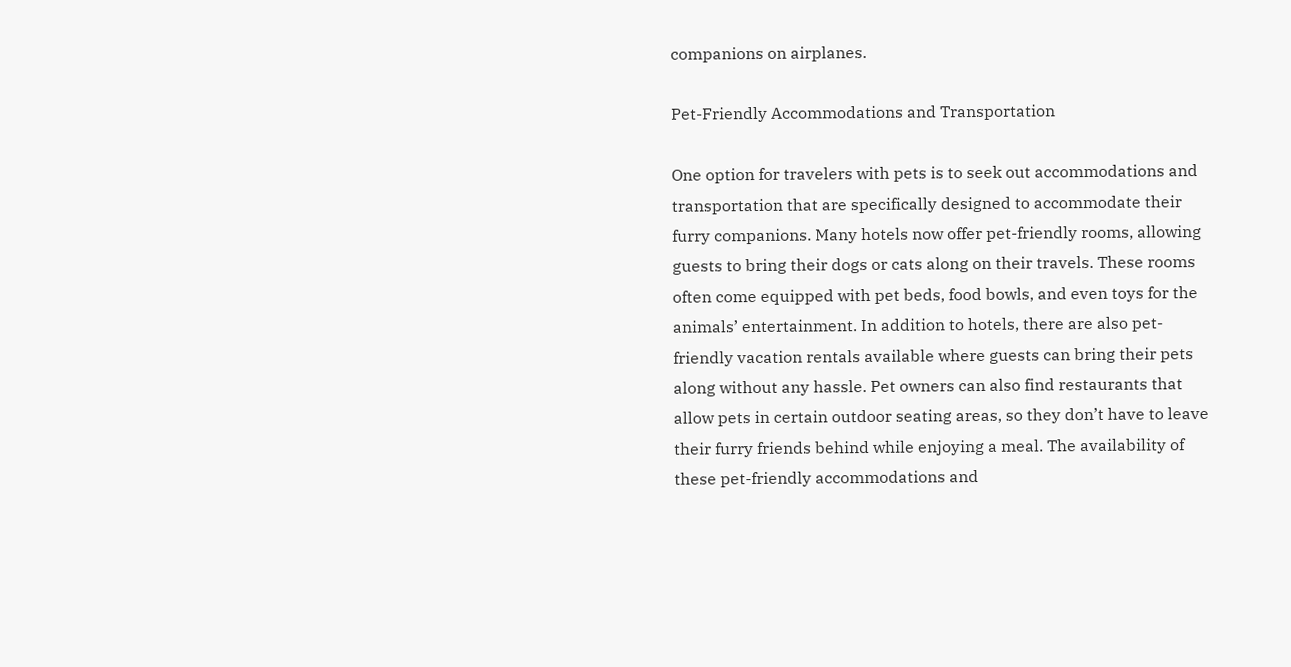companions on airplanes.

Pet-Friendly Accommodations and Transportation

One option for travelers with pets is to seek out accommodations and transportation that are specifically designed to accommodate their furry companions. Many hotels now offer pet-friendly rooms, allowing guests to bring their dogs or cats along on their travels. These rooms often come equipped with pet beds, food bowls, and even toys for the animals’ entertainment. In addition to hotels, there are also pet-friendly vacation rentals available where guests can bring their pets along without any hassle. Pet owners can also find restaurants that allow pets in certain outdoor seating areas, so they don’t have to leave their furry friends behind while enjoying a meal. The availability of these pet-friendly accommodations and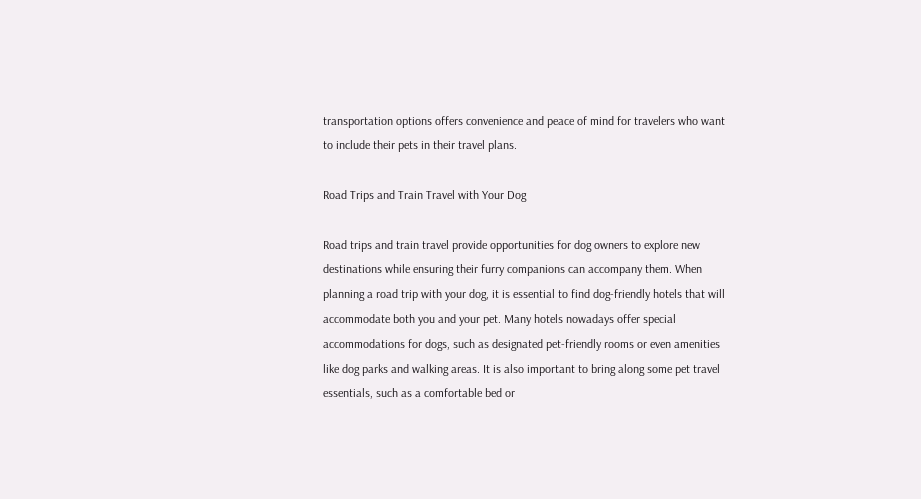transportation options offers convenience and peace of mind for travelers who want to include their pets in their travel plans.

Road Trips and Train Travel with Your Dog

Road trips and train travel provide opportunities for dog owners to explore new destinations while ensuring their furry companions can accompany them. When planning a road trip with your dog, it is essential to find dog-friendly hotels that will accommodate both you and your pet. Many hotels nowadays offer special accommodations for dogs, such as designated pet-friendly rooms or even amenities like dog parks and walking areas. It is also important to bring along some pet travel essentials, such as a comfortable bed or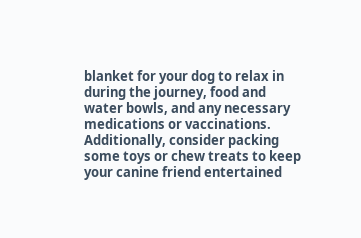blanket for your dog to relax in during the journey, food and water bowls, and any necessary medications or vaccinations. Additionally, consider packing some toys or chew treats to keep your canine friend entertained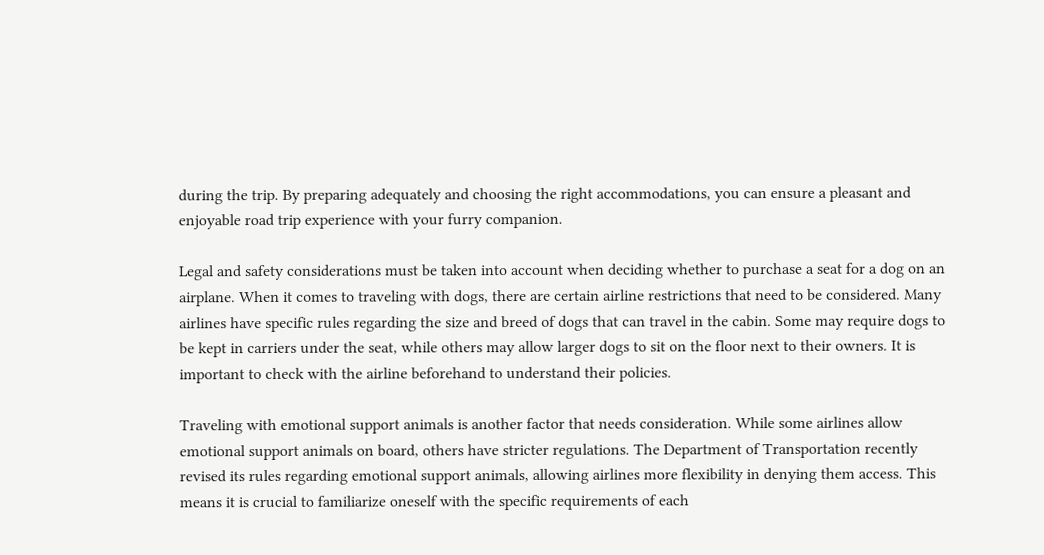during the trip. By preparing adequately and choosing the right accommodations, you can ensure a pleasant and enjoyable road trip experience with your furry companion.

Legal and safety considerations must be taken into account when deciding whether to purchase a seat for a dog on an airplane. When it comes to traveling with dogs, there are certain airline restrictions that need to be considered. Many airlines have specific rules regarding the size and breed of dogs that can travel in the cabin. Some may require dogs to be kept in carriers under the seat, while others may allow larger dogs to sit on the floor next to their owners. It is important to check with the airline beforehand to understand their policies.

Traveling with emotional support animals is another factor that needs consideration. While some airlines allow emotional support animals on board, others have stricter regulations. The Department of Transportation recently revised its rules regarding emotional support animals, allowing airlines more flexibility in denying them access. This means it is crucial to familiarize oneself with the specific requirements of each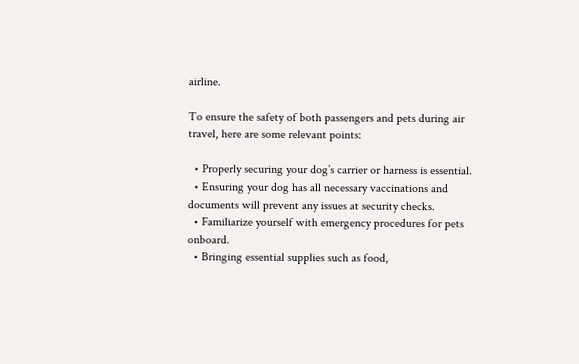airline.

To ensure the safety of both passengers and pets during air travel, here are some relevant points:

  • Properly securing your dog’s carrier or harness is essential.
  • Ensuring your dog has all necessary vaccinations and documents will prevent any issues at security checks.
  • Familiarize yourself with emergency procedures for pets onboard.
  • Bringing essential supplies such as food,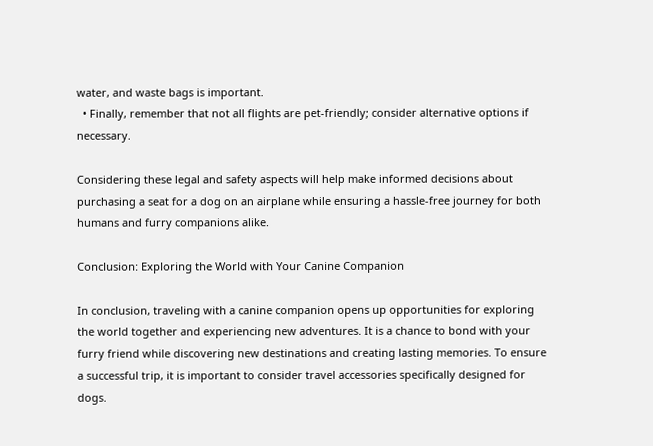water, and waste bags is important.
  • Finally, remember that not all flights are pet-friendly; consider alternative options if necessary.

Considering these legal and safety aspects will help make informed decisions about purchasing a seat for a dog on an airplane while ensuring a hassle-free journey for both humans and furry companions alike.

Conclusion: Exploring the World with Your Canine Companion

In conclusion, traveling with a canine companion opens up opportunities for exploring the world together and experiencing new adventures. It is a chance to bond with your furry friend while discovering new destinations and creating lasting memories. To ensure a successful trip, it is important to consider travel accessories specifically designed for dogs.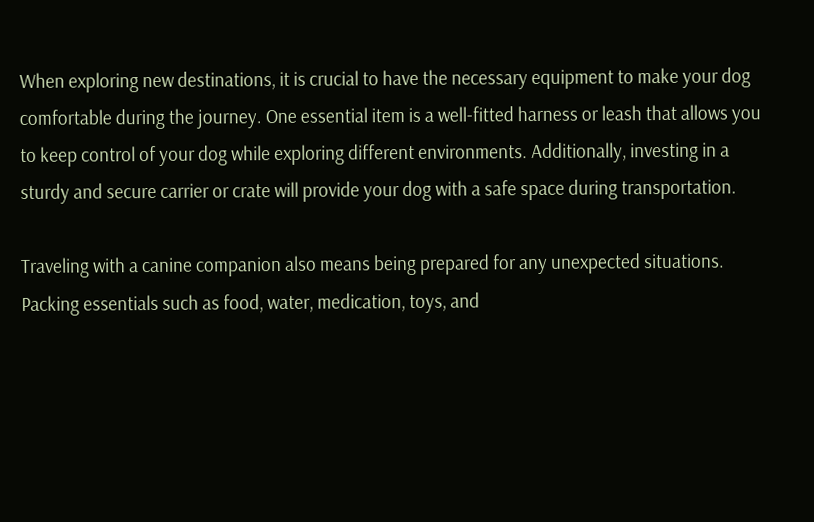When exploring new destinations, it is crucial to have the necessary equipment to make your dog comfortable during the journey. One essential item is a well-fitted harness or leash that allows you to keep control of your dog while exploring different environments. Additionally, investing in a sturdy and secure carrier or crate will provide your dog with a safe space during transportation.

Traveling with a canine companion also means being prepared for any unexpected situations. Packing essentials such as food, water, medication, toys, and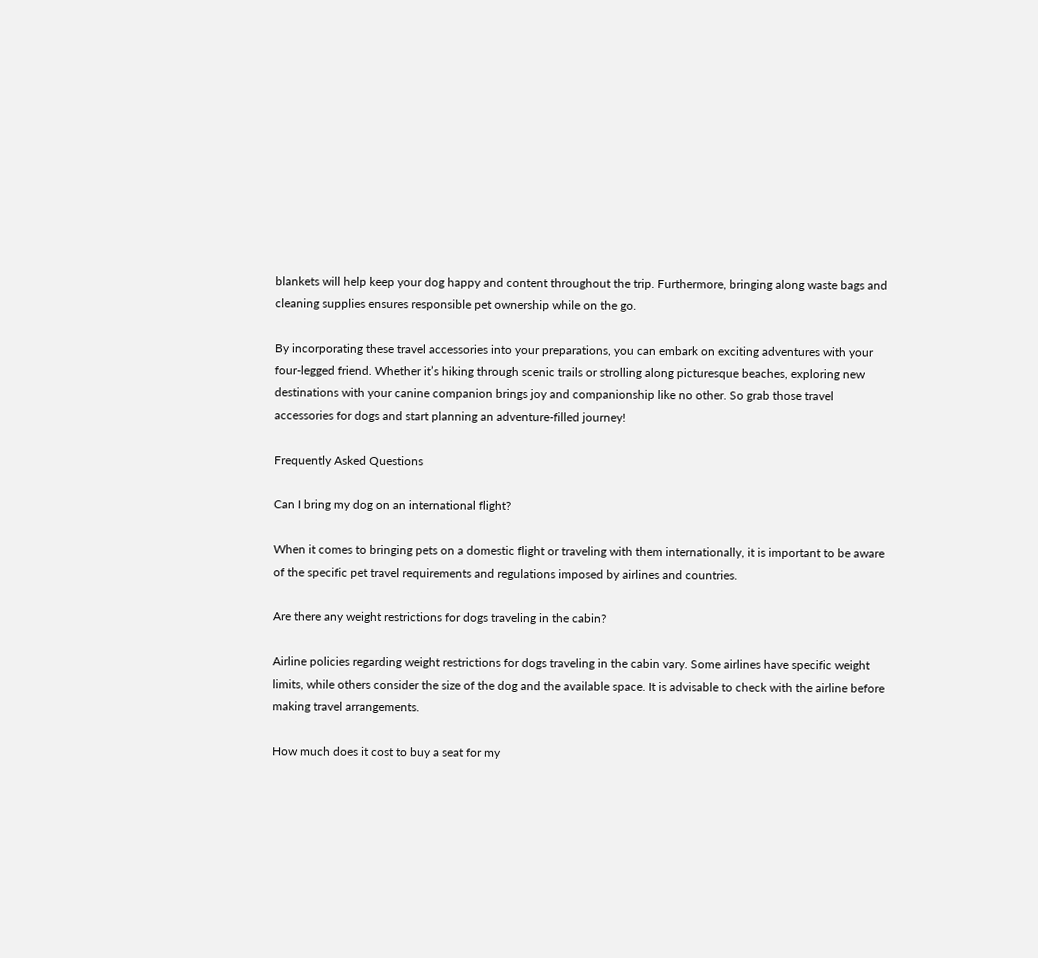blankets will help keep your dog happy and content throughout the trip. Furthermore, bringing along waste bags and cleaning supplies ensures responsible pet ownership while on the go.

By incorporating these travel accessories into your preparations, you can embark on exciting adventures with your four-legged friend. Whether it’s hiking through scenic trails or strolling along picturesque beaches, exploring new destinations with your canine companion brings joy and companionship like no other. So grab those travel accessories for dogs and start planning an adventure-filled journey!

Frequently Asked Questions

Can I bring my dog on an international flight?

When it comes to bringing pets on a domestic flight or traveling with them internationally, it is important to be aware of the specific pet travel requirements and regulations imposed by airlines and countries.

Are there any weight restrictions for dogs traveling in the cabin?

Airline policies regarding weight restrictions for dogs traveling in the cabin vary. Some airlines have specific weight limits, while others consider the size of the dog and the available space. It is advisable to check with the airline before making travel arrangements.

How much does it cost to buy a seat for my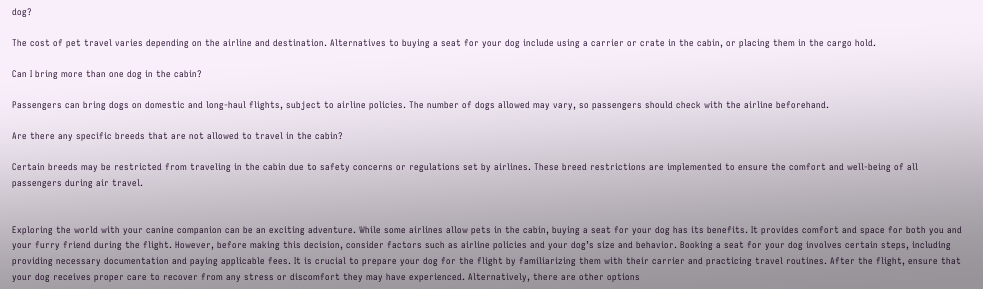dog?

The cost of pet travel varies depending on the airline and destination. Alternatives to buying a seat for your dog include using a carrier or crate in the cabin, or placing them in the cargo hold.

Can I bring more than one dog in the cabin?

Passengers can bring dogs on domestic and long-haul flights, subject to airline policies. The number of dogs allowed may vary, so passengers should check with the airline beforehand.

Are there any specific breeds that are not allowed to travel in the cabin?

Certain breeds may be restricted from traveling in the cabin due to safety concerns or regulations set by airlines. These breed restrictions are implemented to ensure the comfort and well-being of all passengers during air travel.


Exploring the world with your canine companion can be an exciting adventure. While some airlines allow pets in the cabin, buying a seat for your dog has its benefits. It provides comfort and space for both you and your furry friend during the flight. However, before making this decision, consider factors such as airline policies and your dog’s size and behavior. Booking a seat for your dog involves certain steps, including providing necessary documentation and paying applicable fees. It is crucial to prepare your dog for the flight by familiarizing them with their carrier and practicing travel routines. After the flight, ensure that your dog receives proper care to recover from any stress or discomfort they may have experienced. Alternatively, there are other options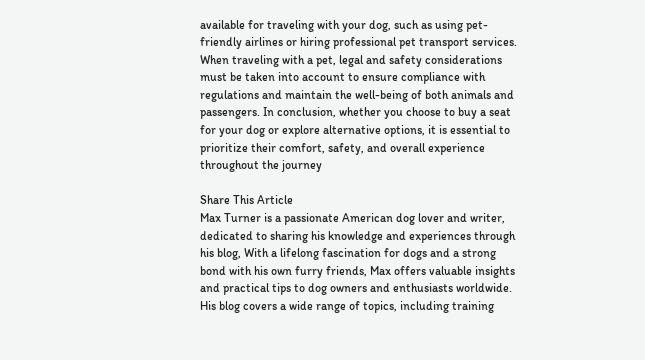available for traveling with your dog, such as using pet-friendly airlines or hiring professional pet transport services. When traveling with a pet, legal and safety considerations must be taken into account to ensure compliance with regulations and maintain the well-being of both animals and passengers. In conclusion, whether you choose to buy a seat for your dog or explore alternative options, it is essential to prioritize their comfort, safety, and overall experience throughout the journey

Share This Article
Max Turner is a passionate American dog lover and writer, dedicated to sharing his knowledge and experiences through his blog, With a lifelong fascination for dogs and a strong bond with his own furry friends, Max offers valuable insights and practical tips to dog owners and enthusiasts worldwide. His blog covers a wide range of topics, including training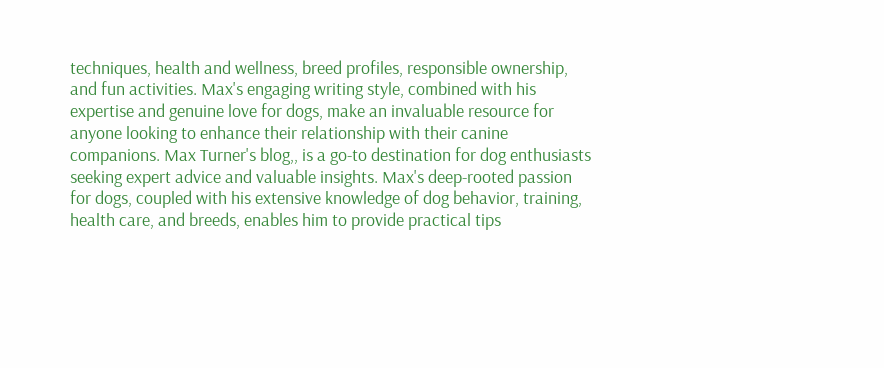techniques, health and wellness, breed profiles, responsible ownership, and fun activities. Max's engaging writing style, combined with his expertise and genuine love for dogs, make an invaluable resource for anyone looking to enhance their relationship with their canine companions. Max Turner's blog,, is a go-to destination for dog enthusiasts seeking expert advice and valuable insights. Max's deep-rooted passion for dogs, coupled with his extensive knowledge of dog behavior, training, health care, and breeds, enables him to provide practical tips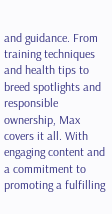and guidance. From training techniques and health tips to breed spotlights and responsible ownership, Max covers it all. With engaging content and a commitment to promoting a fulfilling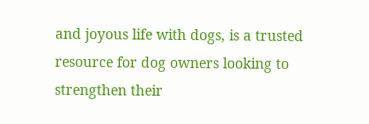and joyous life with dogs, is a trusted resource for dog owners looking to strengthen their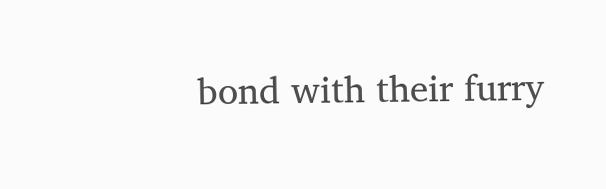bond with their furry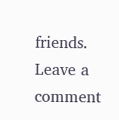friends.
Leave a comment